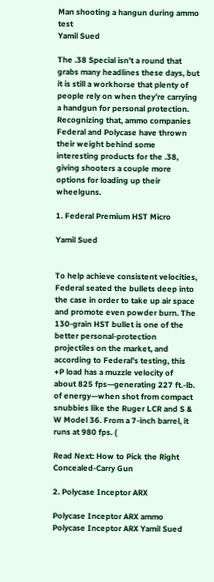Man shooting a hangun during ammo test
Yamil Sued

The .38 Special isn’t a round that grabs many headlines these days, but it is still a workhorse that plenty of people rely on when they’re carrying a handgun for personal protection. Recognizing that, ammo companies Federal and Polycase have thrown their weight behind some interesting products for the .38, giving shooters a couple more options for loading up their wheelguns.

1. Federal Premium HST Micro

Yamil Sued


To help achieve consistent velocities, Federal seated the bullets deep into the case in order to take up air space and promote even powder burn. The 130-grain HST bullet is one of the better personal-protection projectiles on the market, and according to Federal’s testing, this +P load has a muzzle velocity of about 825 fps—generating 227 ft.-lb. of energy—when shot from compact snubbies like the Ruger LCR and S & W Model 36. From a 7-inch barrel, it runs at 980 fps. (

Read Next: How to Pick the Right Concealed-Carry Gun

2. Polycase Inceptor ARX

Polycase Inceptor ARX ammo
Polycase Inceptor ARX Yamil Sued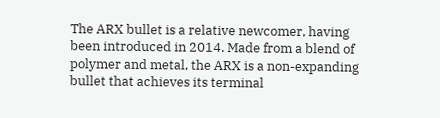The ARX bullet is a relative newcomer, having been introduced in 2014. Made from a blend of polymer and metal, the ARX is a non-expanding bullet that achieves its terminal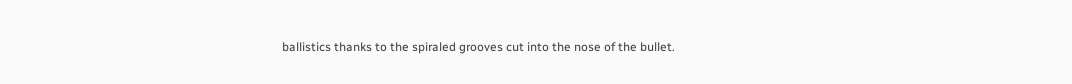ballistics thanks to the spiraled grooves cut into the nose of the bullet.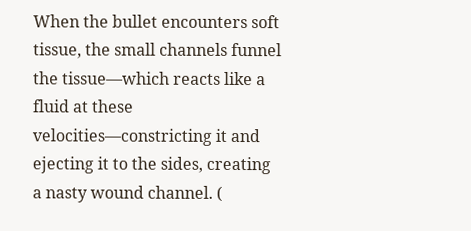When the bullet encounters soft tissue, the small channels funnel the tissue—which reacts like a fluid at these velocities—constricting it and ejecting it to the sides, creating a nasty wound channel. (